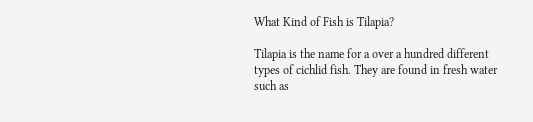What Kind of Fish is Tilapia?

Tilapia is the name for a over a hundred different types of cichlid fish. They are found in fresh water such as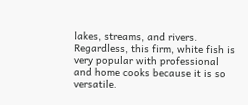lakes, streams, and rivers. Regardless, this firm, white fish is very popular with professional and home cooks because it is so versatile.